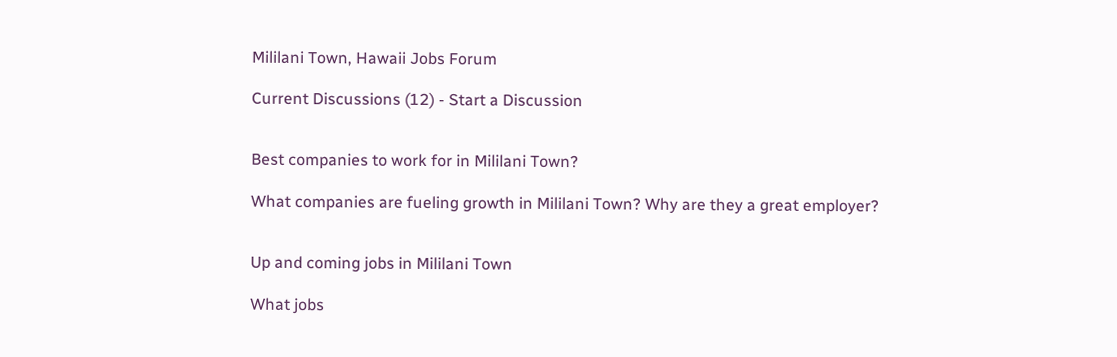Mililani Town, Hawaii Jobs Forum

Current Discussions (12) - Start a Discussion


Best companies to work for in Mililani Town?

What companies are fueling growth in Mililani Town? Why are they a great employer?


Up and coming jobs in Mililani Town

What jobs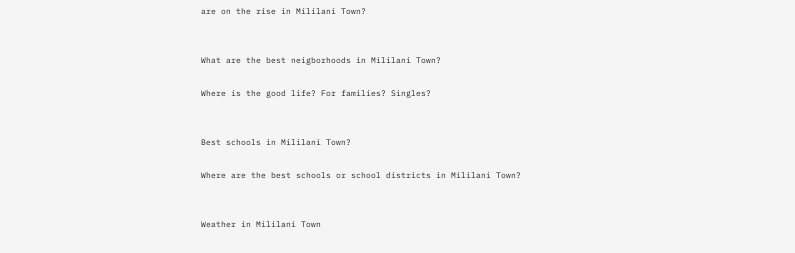are on the rise in Mililani Town?


What are the best neigborhoods in Mililani Town?

Where is the good life? For families? Singles?


Best schools in Mililani Town?

Where are the best schools or school districts in Mililani Town?


Weather in Mililani Town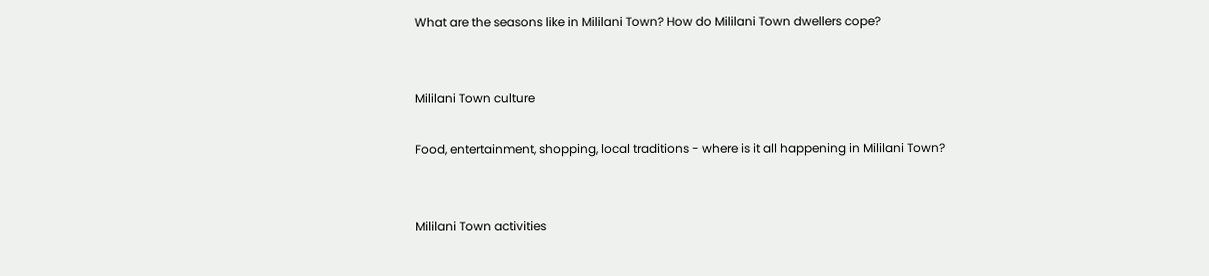What are the seasons like in Mililani Town? How do Mililani Town dwellers cope?


Mililani Town culture

Food, entertainment, shopping, local traditions - where is it all happening in Mililani Town?


Mililani Town activities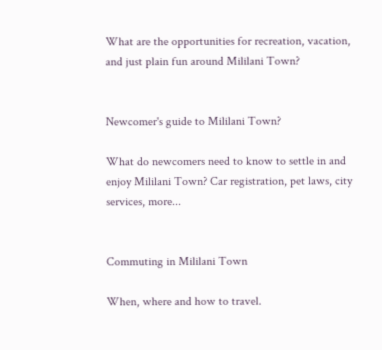What are the opportunities for recreation, vacation, and just plain fun around Mililani Town?


Newcomer's guide to Mililani Town?

What do newcomers need to know to settle in and enjoy Mililani Town? Car registration, pet laws, city services, more...


Commuting in Mililani Town

When, where and how to travel.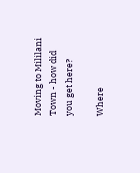Moving to Mililani Town - how did you get here?

Where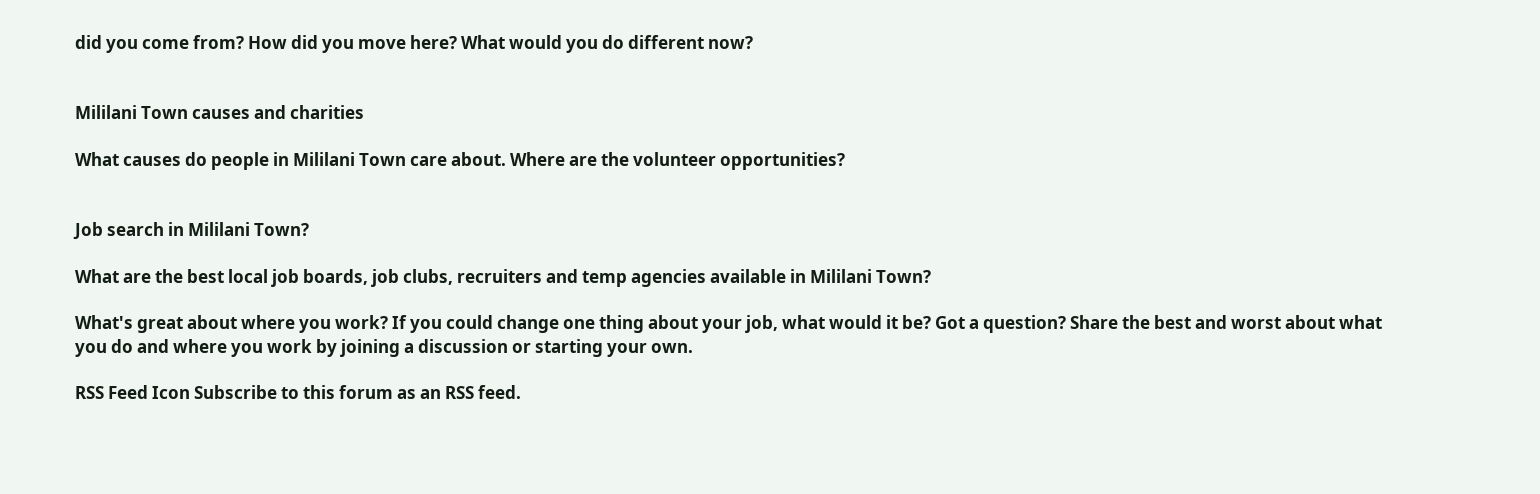did you come from? How did you move here? What would you do different now?


Mililani Town causes and charities

What causes do people in Mililani Town care about. Where are the volunteer opportunities?


Job search in Mililani Town?

What are the best local job boards, job clubs, recruiters and temp agencies available in Mililani Town?

What's great about where you work? If you could change one thing about your job, what would it be? Got a question? Share the best and worst about what you do and where you work by joining a discussion or starting your own.

RSS Feed Icon Subscribe to this forum as an RSS feed.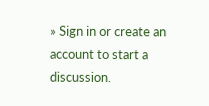» Sign in or create an account to start a discussion.